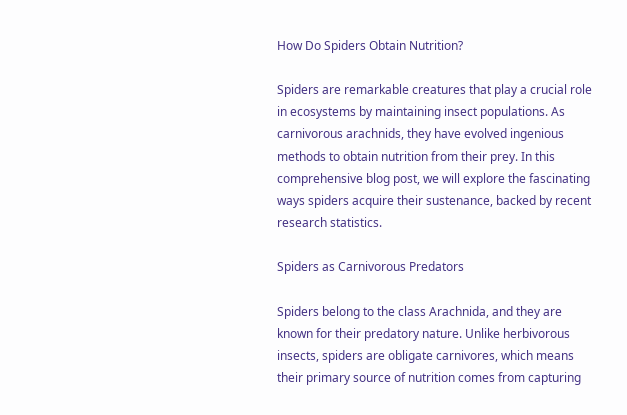How Do Spiders Obtain Nutrition?

Spiders are remarkable creatures that play a crucial role in ecosystems by maintaining insect populations. As carnivorous arachnids, they have evolved ingenious methods to obtain nutrition from their prey. In this comprehensive blog post, we will explore the fascinating ways spiders acquire their sustenance, backed by recent research statistics.

Spiders as Carnivorous Predators

Spiders belong to the class Arachnida, and they are known for their predatory nature. Unlike herbivorous insects, spiders are obligate carnivores, which means their primary source of nutrition comes from capturing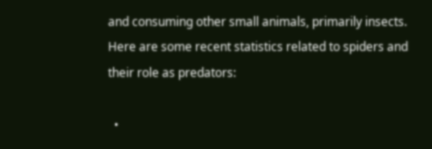and consuming other small animals, primarily insects. Here are some recent statistics related to spiders and their role as predators:

  •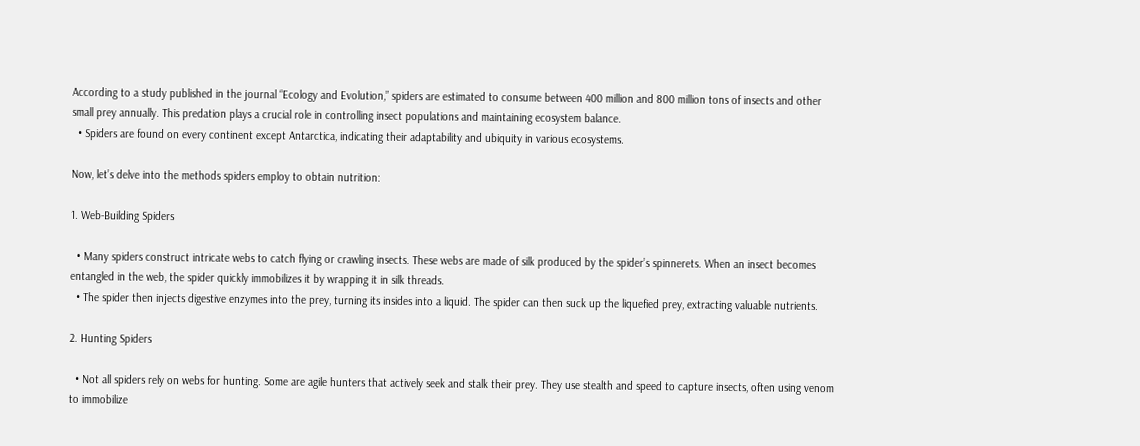According to a study published in the journal “Ecology and Evolution,” spiders are estimated to consume between 400 million and 800 million tons of insects and other small prey annually. This predation plays a crucial role in controlling insect populations and maintaining ecosystem balance.
  • Spiders are found on every continent except Antarctica, indicating their adaptability and ubiquity in various ecosystems.

Now, let’s delve into the methods spiders employ to obtain nutrition:

1. Web-Building Spiders

  • Many spiders construct intricate webs to catch flying or crawling insects. These webs are made of silk produced by the spider’s spinnerets. When an insect becomes entangled in the web, the spider quickly immobilizes it by wrapping it in silk threads.
  • The spider then injects digestive enzymes into the prey, turning its insides into a liquid. The spider can then suck up the liquefied prey, extracting valuable nutrients.

2. Hunting Spiders

  • Not all spiders rely on webs for hunting. Some are agile hunters that actively seek and stalk their prey. They use stealth and speed to capture insects, often using venom to immobilize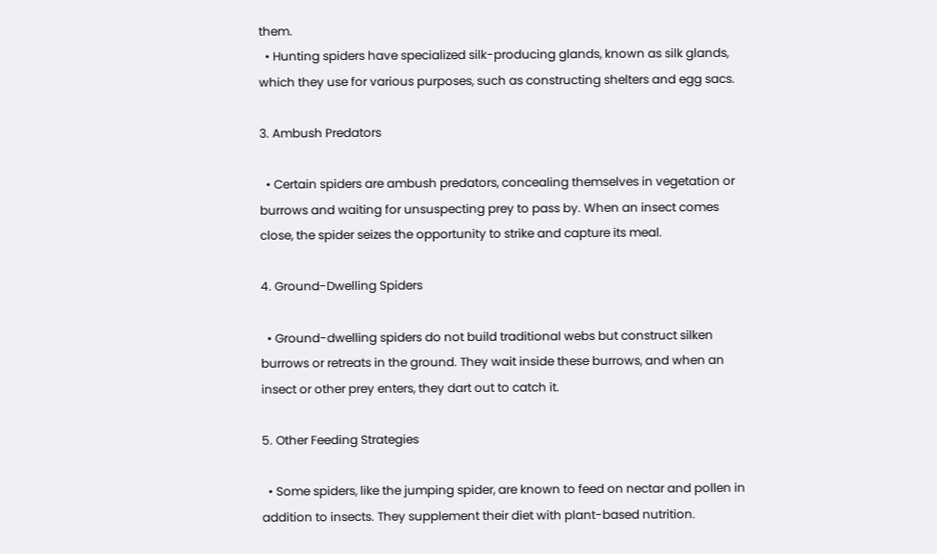them.
  • Hunting spiders have specialized silk-producing glands, known as silk glands, which they use for various purposes, such as constructing shelters and egg sacs.

3. Ambush Predators

  • Certain spiders are ambush predators, concealing themselves in vegetation or burrows and waiting for unsuspecting prey to pass by. When an insect comes close, the spider seizes the opportunity to strike and capture its meal.

4. Ground-Dwelling Spiders

  • Ground-dwelling spiders do not build traditional webs but construct silken burrows or retreats in the ground. They wait inside these burrows, and when an insect or other prey enters, they dart out to catch it.

5. Other Feeding Strategies

  • Some spiders, like the jumping spider, are known to feed on nectar and pollen in addition to insects. They supplement their diet with plant-based nutrition.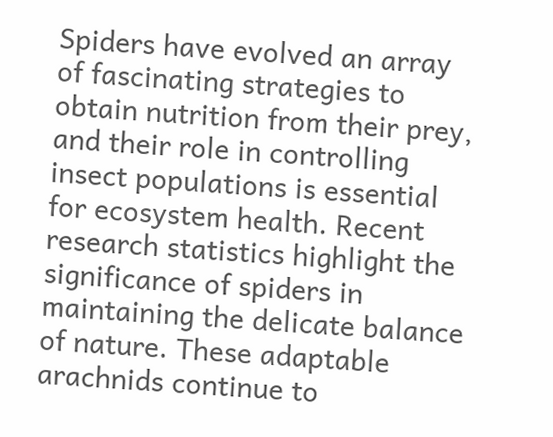Spiders have evolved an array of fascinating strategies to obtain nutrition from their prey, and their role in controlling insect populations is essential for ecosystem health. Recent research statistics highlight the significance of spiders in maintaining the delicate balance of nature. These adaptable arachnids continue to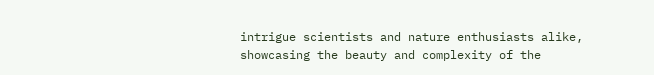intrigue scientists and nature enthusiasts alike, showcasing the beauty and complexity of the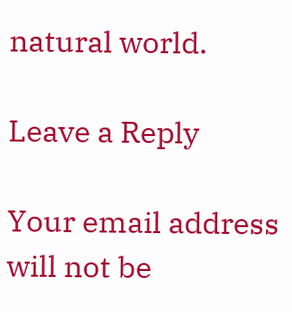natural world.

Leave a Reply

Your email address will not be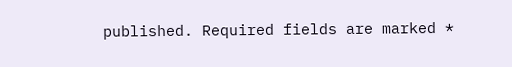published. Required fields are marked *